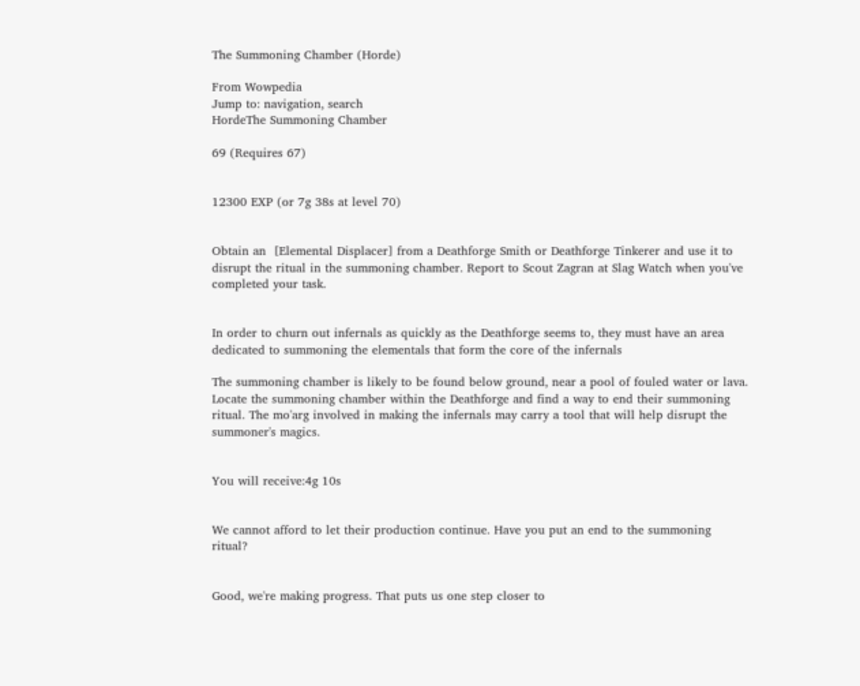The Summoning Chamber (Horde)

From Wowpedia
Jump to: navigation, search
HordeThe Summoning Chamber

69 (Requires 67)


12300 EXP (or 7g 38s at level 70)


Obtain an  [Elemental Displacer] from a Deathforge Smith or Deathforge Tinkerer and use it to disrupt the ritual in the summoning chamber. Report to Scout Zagran at Slag Watch when you've completed your task.


In order to churn out infernals as quickly as the Deathforge seems to, they must have an area dedicated to summoning the elementals that form the core of the infernals

The summoning chamber is likely to be found below ground, near a pool of fouled water or lava. Locate the summoning chamber within the Deathforge and find a way to end their summoning ritual. The mo'arg involved in making the infernals may carry a tool that will help disrupt the summoner's magics.


You will receive:4g 10s


We cannot afford to let their production continue. Have you put an end to the summoning ritual?


Good, we're making progress. That puts us one step closer to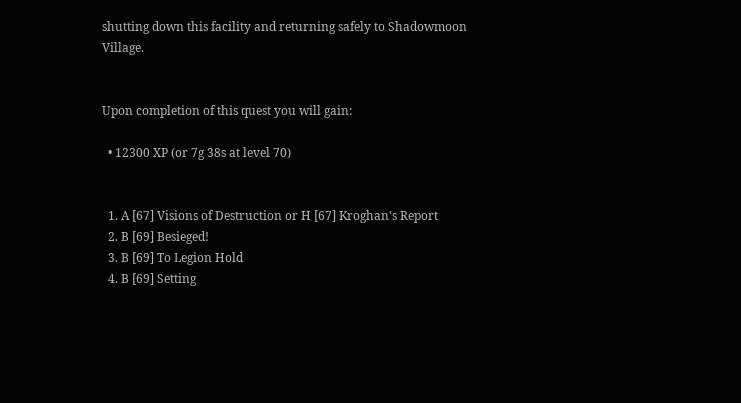shutting down this facility and returning safely to Shadowmoon Village.


Upon completion of this quest you will gain:

  • 12300 XP (or 7g 38s at level 70)


  1. A [67] Visions of Destruction or H [67] Kroghan's Report
  2. B [69] Besieged!
  3. B [69] To Legion Hold
  4. B [69] Setting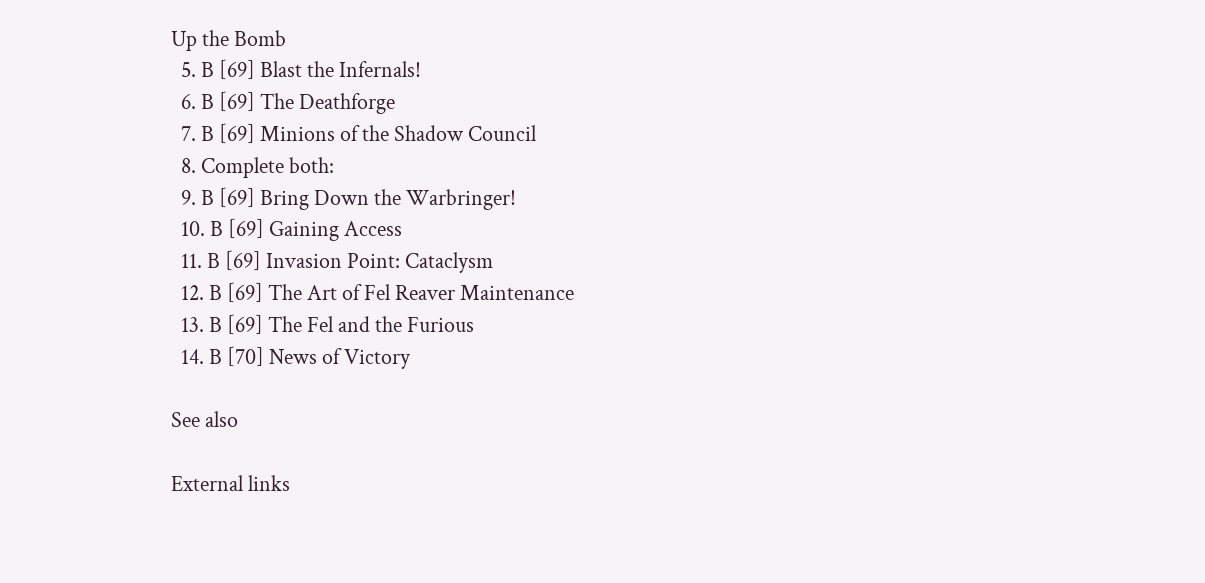Up the Bomb
  5. B [69] Blast the Infernals!
  6. B [69] The Deathforge
  7. B [69] Minions of the Shadow Council
  8. Complete both:
  9. B [69] Bring Down the Warbringer!
  10. B [69] Gaining Access
  11. B [69] Invasion Point: Cataclysm
  12. B [69] The Art of Fel Reaver Maintenance
  13. B [69] The Fel and the Furious
  14. B [70] News of Victory

See also

External links